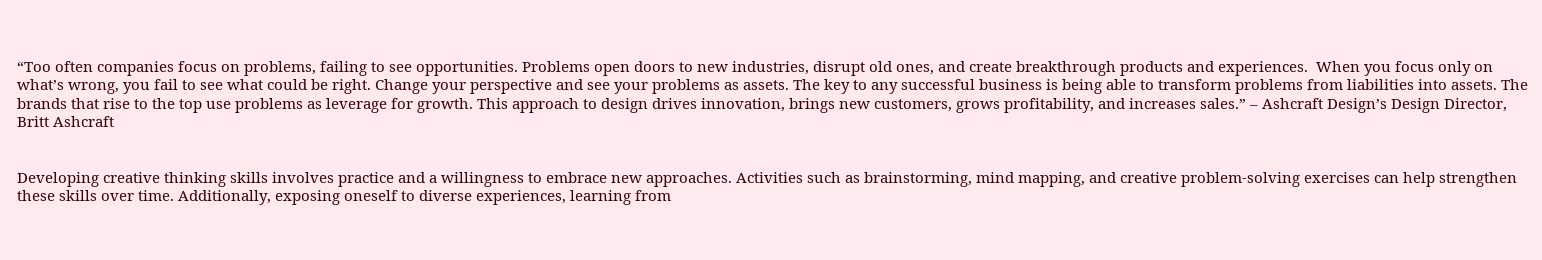“Too often companies focus on problems, failing to see opportunities. Problems open doors to new industries, disrupt old ones, and create breakthrough products and experiences.  When you focus only on what’s wrong, you fail to see what could be right. Change your perspective and see your problems as assets. The key to any successful business is being able to transform problems from liabilities into assets. The brands that rise to the top use problems as leverage for growth. This approach to design drives innovation, brings new customers, grows profitability, and increases sales.” – Ashcraft Design’s Design Director, Britt Ashcraft


Developing creative thinking skills involves practice and a willingness to embrace new approaches. Activities such as brainstorming, mind mapping, and creative problem-solving exercises can help strengthen these skills over time. Additionally, exposing oneself to diverse experiences, learning from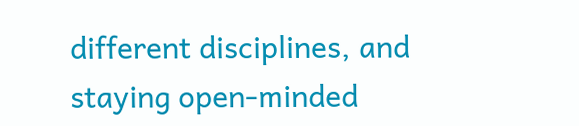different disciplines, and staying open-minded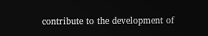contribute to the development of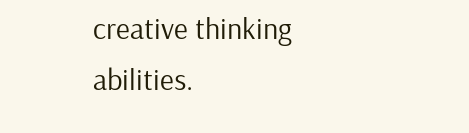creative thinking abilities.